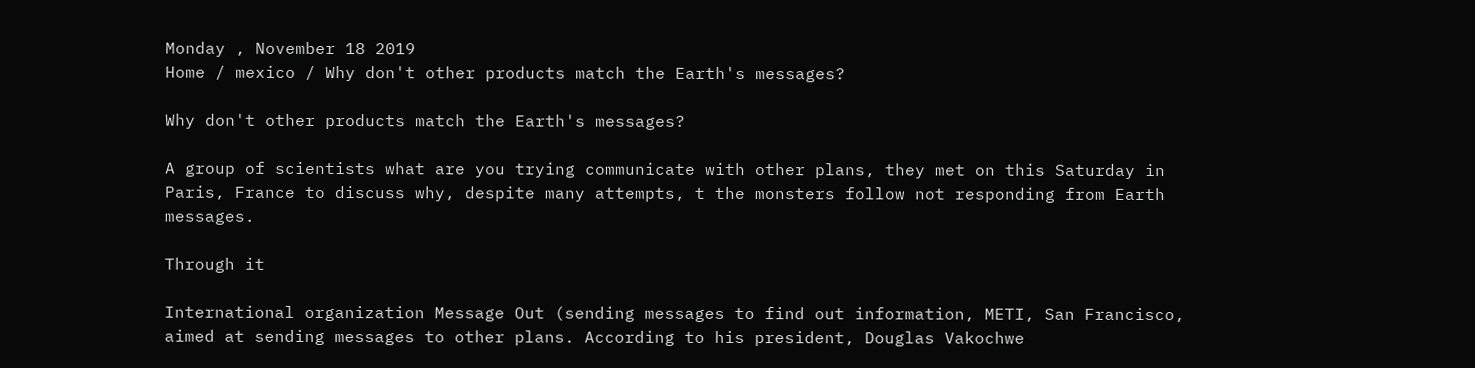Monday , November 18 2019
Home / mexico / Why don't other products match the Earth's messages?

Why don't other products match the Earth's messages?

A group of scientists what are you trying communicate with other plans, they met on this Saturday in Paris, France to discuss why, despite many attempts, t the monsters follow not responding from Earth messages.

Through it

International organization Message Out (sending messages to find out information, METI, San Francisco, aimed at sending messages to other plans. According to his president, Douglas Vakochwe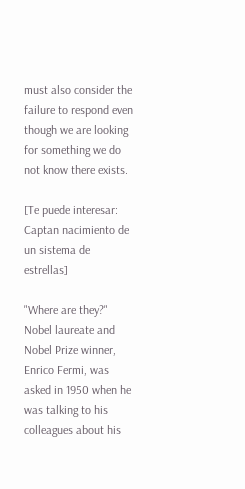must also consider the failure to respond even though we are looking for something we do not know there exists.

[Te puede interesar: Captan nacimiento de un sistema de estrellas]

"Where are they?" Nobel laureate and Nobel Prize winner, Enrico Fermi, was asked in 1950 when he was talking to his colleagues about his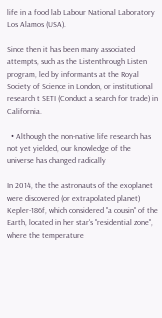life in a food lab Labour National Laboratory Los Alamos (USA).

Since then it has been many associated attempts, such as the Listenthrough Listen program, led by informants at the Royal Society of Science in London, or institutional research t SETI (Conduct a search for trade) in California.

  • Although the non-native life research has not yet yielded, our knowledge of the universe has changed radically

In 2014, the the astronauts of the exoplanet were discovered (or extrapolated planet) Kepler-186f, which considered "a cousin" of the Earth, located in her star's "residential zone", where the temperature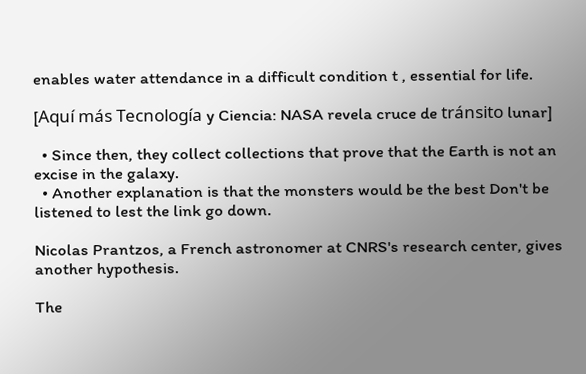enables water attendance in a difficult condition t , essential for life.

[Aquí más Tecnología y Ciencia: NASA revela cruce de tránsito lunar]

  • Since then, they collect collections that prove that the Earth is not an excise in the galaxy.
  • Another explanation is that the monsters would be the best Don't be listened to lest the link go down.

Nicolas Prantzos, a French astronomer at CNRS's research center, gives another hypothesis.

The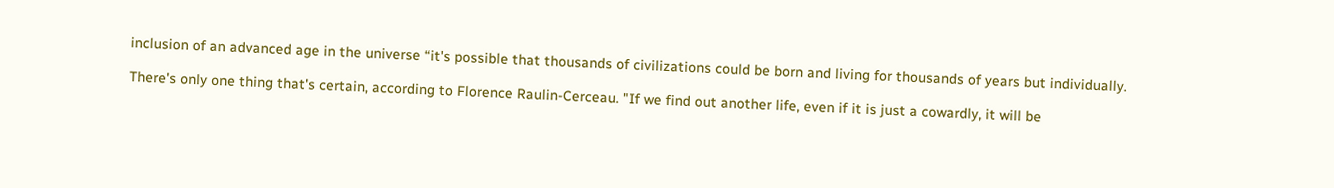inclusion of an advanced age in the universe “it's possible that thousands of civilizations could be born and living for thousands of years but individually.

There's only one thing that's certain, according to Florence Raulin-Cerceau. "If we find out another life, even if it is just a cowardly, it will be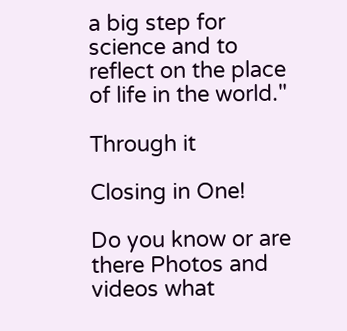a big step for science and to reflect on the place of life in the world."

Through it

Closing in One!

Do you know or are there Photos and videos what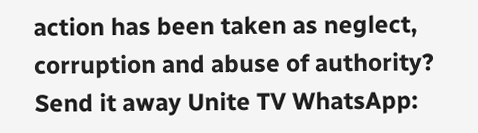action has been taken as neglect, corruption and abuse of authority? Send it away Unite TV WhatsApp: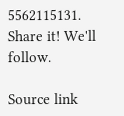5562115131. Share it! We'll follow.

Source link